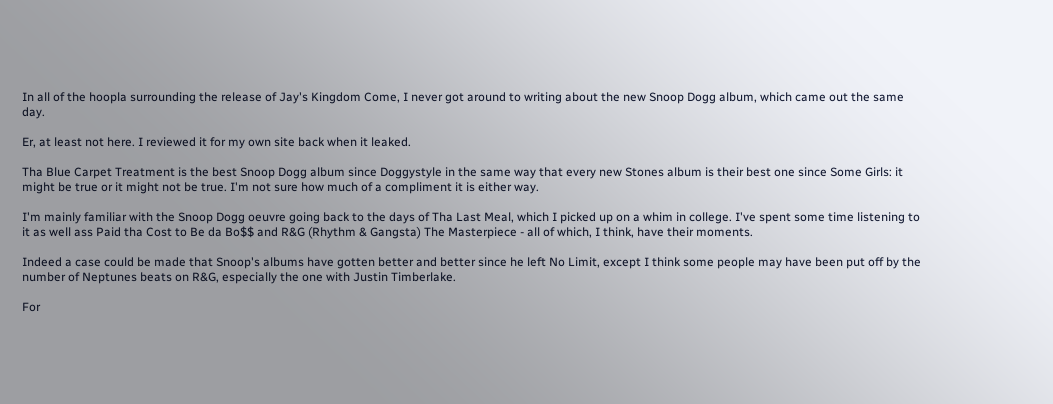In all of the hoopla surrounding the release of Jay's Kingdom Come, I never got around to writing about the new Snoop Dogg album, which came out the same day.

Er, at least not here. I reviewed it for my own site back when it leaked.

Tha Blue Carpet Treatment is the best Snoop Dogg album since Doggystyle in the same way that every new Stones album is their best one since Some Girls: it might be true or it might not be true. I'm not sure how much of a compliment it is either way.

I'm mainly familiar with the Snoop Dogg oeuvre going back to the days of Tha Last Meal, which I picked up on a whim in college. I've spent some time listening to it as well ass Paid tha Cost to Be da Bo$$ and R&G (Rhythm & Gangsta) The Masterpiece - all of which, I think, have their moments.

Indeed a case could be made that Snoop's albums have gotten better and better since he left No Limit, except I think some people may have been put off by the number of Neptunes beats on R&G, especially the one with Justin Timberlake.

For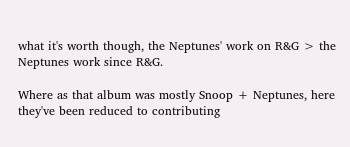what it's worth though, the Neptunes' work on R&G > the Neptunes work since R&G.

Where as that album was mostly Snoop + Neptunes, here they've been reduced to contributing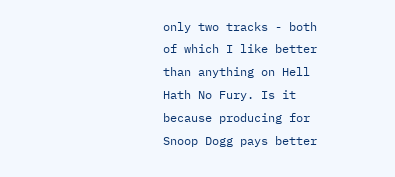only two tracks - both of which I like better than anything on Hell Hath No Fury. Is it because producing for Snoop Dogg pays better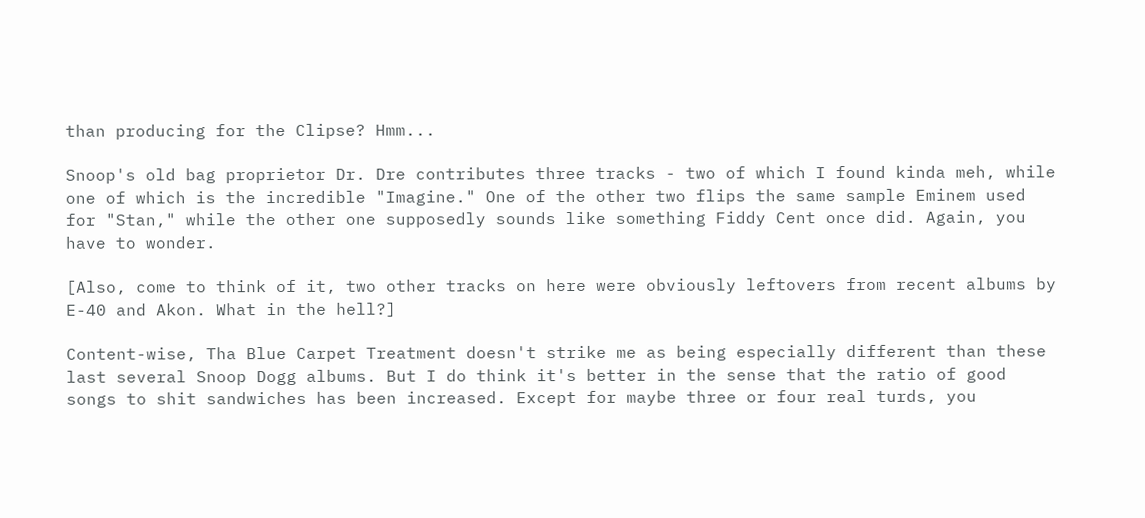than producing for the Clipse? Hmm...

Snoop's old bag proprietor Dr. Dre contributes three tracks - two of which I found kinda meh, while one of which is the incredible "Imagine." One of the other two flips the same sample Eminem used for "Stan," while the other one supposedly sounds like something Fiddy Cent once did. Again, you have to wonder.

[Also, come to think of it, two other tracks on here were obviously leftovers from recent albums by E-40 and Akon. What in the hell?]

Content-wise, Tha Blue Carpet Treatment doesn't strike me as being especially different than these last several Snoop Dogg albums. But I do think it's better in the sense that the ratio of good songs to shit sandwiches has been increased. Except for maybe three or four real turds, you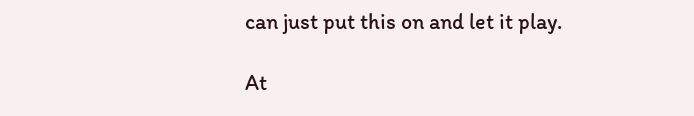can just put this on and let it play.

At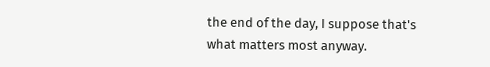the end of the day, I suppose that's what matters most anyway.